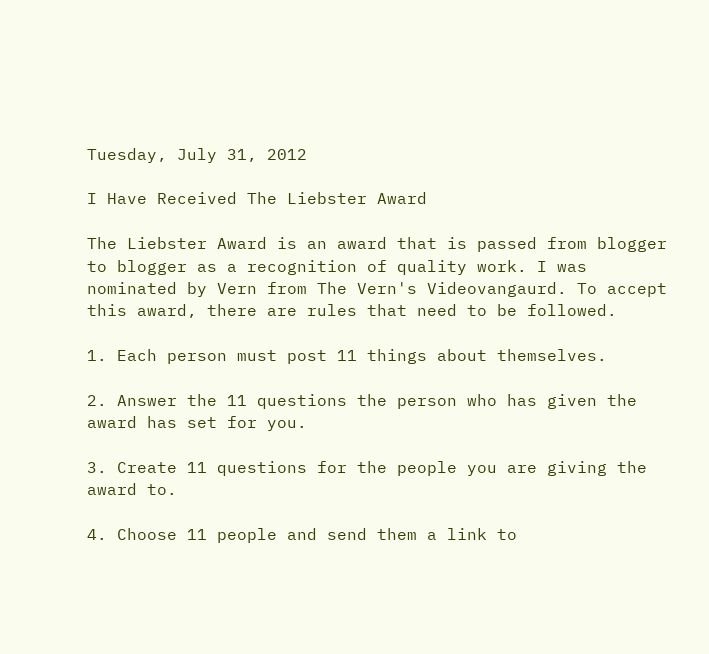Tuesday, July 31, 2012

I Have Received The Liebster Award

The Liebster Award is an award that is passed from blogger to blogger as a recognition of quality work. I was nominated by Vern from The Vern's Videovangaurd. To accept this award, there are rules that need to be followed.

1. Each person must post 11 things about themselves.

2. Answer the 11 questions the person who has given the award has set for you.

3. Create 11 questions for the people you are giving the award to.

4. Choose 11 people and send them a link to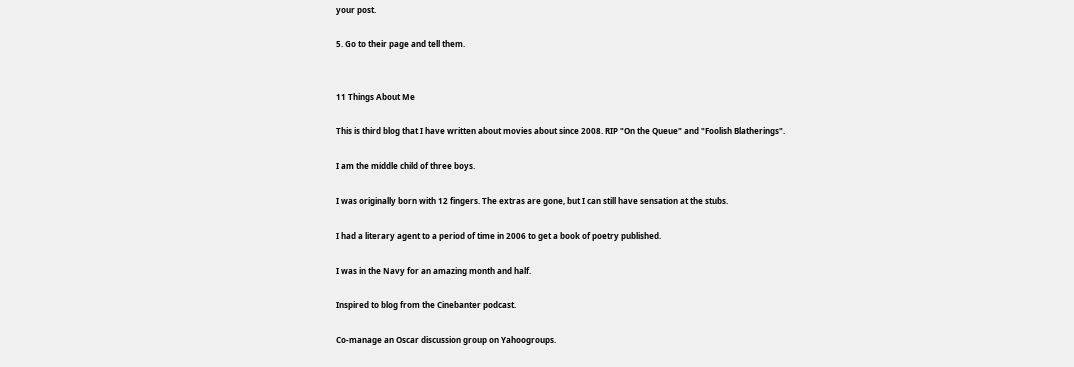your post.

5. Go to their page and tell them.


11 Things About Me

This is third blog that I have written about movies about since 2008. RIP "On the Queue" and "Foolish Blatherings".

I am the middle child of three boys.

I was originally born with 12 fingers. The extras are gone, but I can still have sensation at the stubs.

I had a literary agent to a period of time in 2006 to get a book of poetry published.

I was in the Navy for an amazing month and half.

Inspired to blog from the Cinebanter podcast.

Co-manage an Oscar discussion group on Yahoogroups.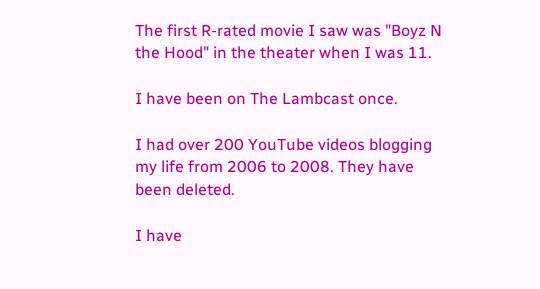The first R-rated movie I saw was "Boyz N the Hood" in the theater when I was 11.

I have been on The Lambcast once.

I had over 200 YouTube videos blogging my life from 2006 to 2008. They have been deleted.

I have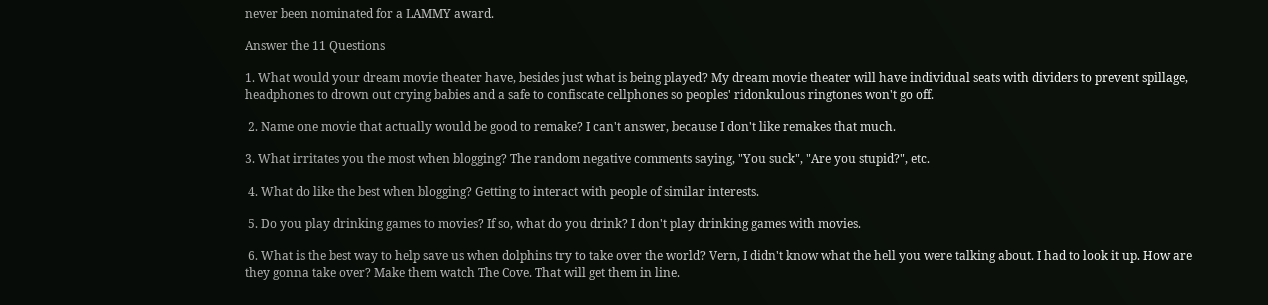never been nominated for a LAMMY award.

Answer the 11 Questions

1. What would your dream movie theater have, besides just what is being played? My dream movie theater will have individual seats with dividers to prevent spillage, headphones to drown out crying babies and a safe to confiscate cellphones so peoples' ridonkulous ringtones won't go off.

 2. Name one movie that actually would be good to remake? I can't answer, because I don't like remakes that much.

3. What irritates you the most when blogging? The random negative comments saying, "You suck", "Are you stupid?", etc.

 4. What do like the best when blogging? Getting to interact with people of similar interests.

 5. Do you play drinking games to movies? If so, what do you drink? I don't play drinking games with movies.

 6. What is the best way to help save us when dolphins try to take over the world? Vern, I didn't know what the hell you were talking about. I had to look it up. How are they gonna take over? Make them watch The Cove. That will get them in line.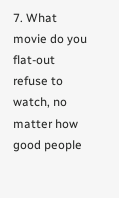7. What movie do you flat-out refuse to watch, no matter how good people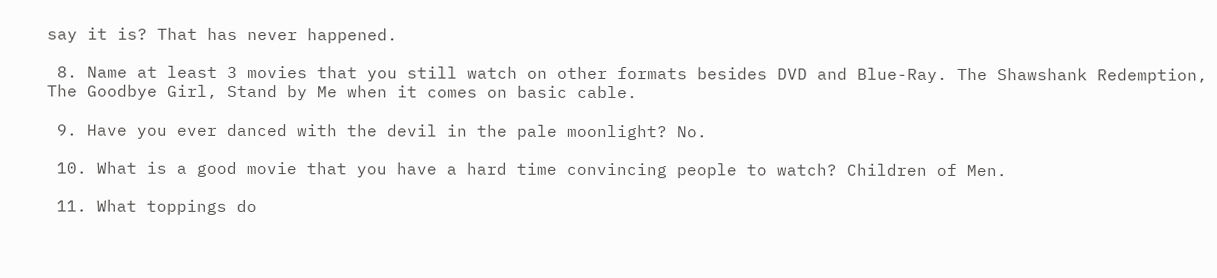say it is? That has never happened.

 8. Name at least 3 movies that you still watch on other formats besides DVD and Blue-Ray. The Shawshank Redemption, The Goodbye Girl, Stand by Me when it comes on basic cable.

 9. Have you ever danced with the devil in the pale moonlight? No.

 10. What is a good movie that you have a hard time convincing people to watch? Children of Men.

 11. What toppings do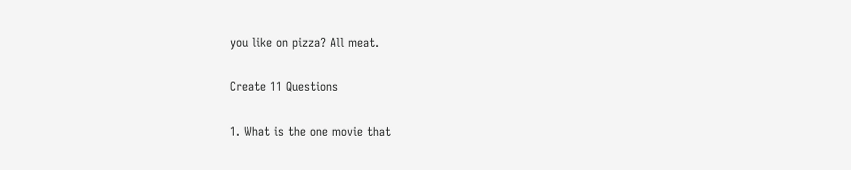you like on pizza? All meat.

Create 11 Questions

1. What is the one movie that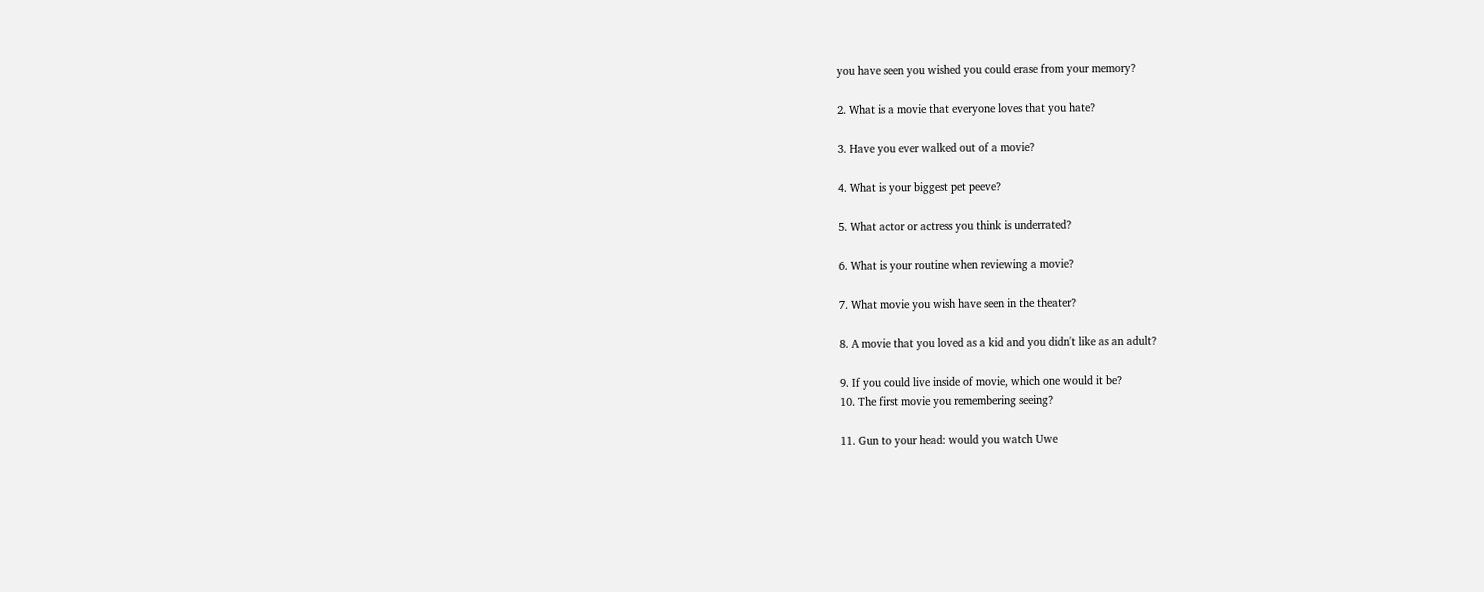you have seen you wished you could erase from your memory?

2. What is a movie that everyone loves that you hate?

3. Have you ever walked out of a movie?

4. What is your biggest pet peeve?

5. What actor or actress you think is underrated?

6. What is your routine when reviewing a movie?

7. What movie you wish have seen in the theater?

8. A movie that you loved as a kid and you didn't like as an adult?

9. If you could live inside of movie, which one would it be?
10. The first movie you remembering seeing?

11. Gun to your head: would you watch Uwe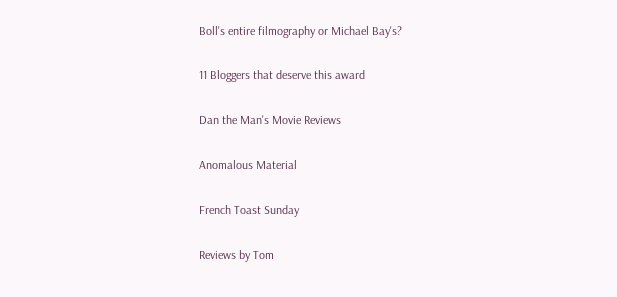Boll's entire filmography or Michael Bay's?

11 Bloggers that deserve this award

Dan the Man's Movie Reviews

Anomalous Material

French Toast Sunday

Reviews by Tom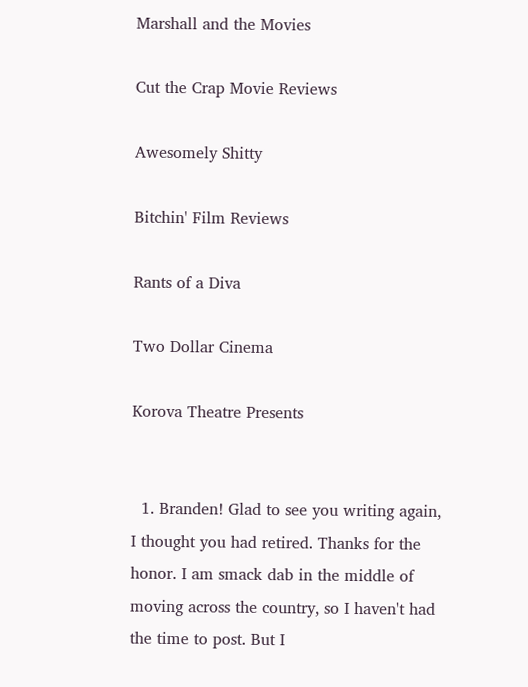Marshall and the Movies

Cut the Crap Movie Reviews

Awesomely Shitty

Bitchin' Film Reviews

Rants of a Diva

Two Dollar Cinema

Korova Theatre Presents


  1. Branden! Glad to see you writing again, I thought you had retired. Thanks for the honor. I am smack dab in the middle of moving across the country, so I haven't had the time to post. But I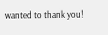wanted to thank you!